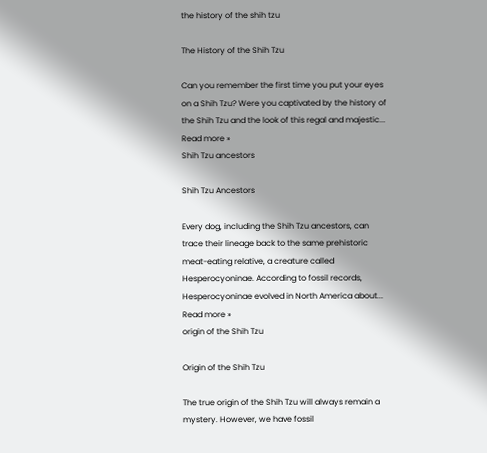the history of the shih tzu

The History of the Shih Tzu

Can you remember the first time you put your eyes on a Shih Tzu? Were you captivated by the history of the Shih Tzu and the look of this regal and majestic... Read more »
Shih Tzu ancestors

Shih Tzu Ancestors

Every dog, including the Shih Tzu ancestors, can trace their lineage back to the same prehistoric meat-eating relative, a creature called Hesperocyoninae. According to fossil records, Hesperocyoninae evolved in North America about... Read more »
origin of the Shih Tzu

Origin of the Shih Tzu

The true origin of the Shih Tzu will always remain a mystery. However, we have fossil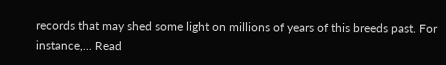records that may shed some light on millions of years of this breeds past. For instance,... Read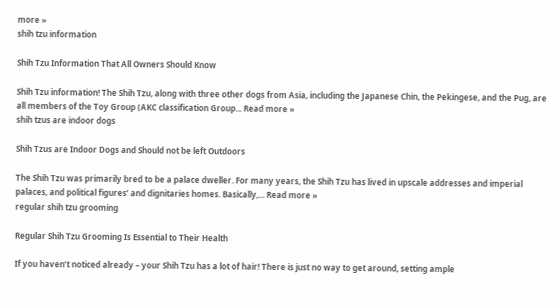more »
shih tzu information

Shih Tzu Information That All Owners Should Know

Shih Tzu information! The Shih Tzu, along with three other dogs from Asia, including the Japanese Chin, the Pekingese, and the Pug, are all members of the Toy Group (AKC classification Group... Read more »
shih tzus are indoor dogs

Shih Tzus are Indoor Dogs and Should not be left Outdoors

The Shih Tzu was primarily bred to be a palace dweller. For many years, the Shih Tzu has lived in upscale addresses and imperial palaces, and political figures’ and dignitaries homes. Basically,... Read more »
regular shih tzu grooming

Regular Shih Tzu Grooming Is Essential to Their Health

If you haven’t noticed already – your Shih Tzu has a lot of hair! There is just no way to get around, setting ample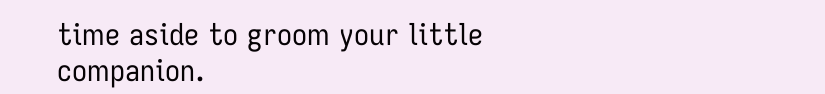time aside to groom your little companion.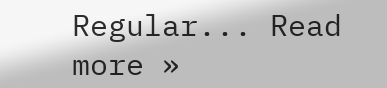Regular... Read more »